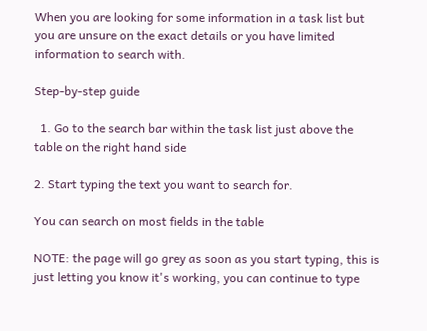When you are looking for some information in a task list but you are unsure on the exact details or you have limited information to search with.

Step-by-step guide

  1. Go to the search bar within the task list just above the table on the right hand side

2. Start typing the text you want to search for.

You can search on most fields in the table

NOTE: the page will go grey as soon as you start typing, this is just letting you know it's working, you can continue to type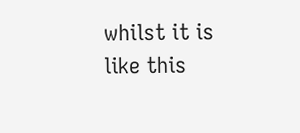whilst it is like this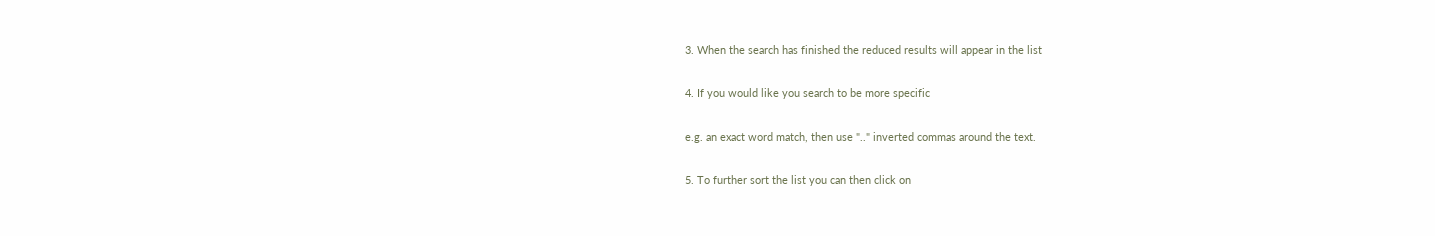3. When the search has finished the reduced results will appear in the list

4. If you would like you search to be more specific

e.g. an exact word match, then use ".." inverted commas around the text.

5. To further sort the list you can then click on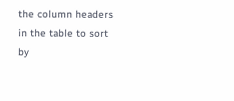the column headers in the table to sort by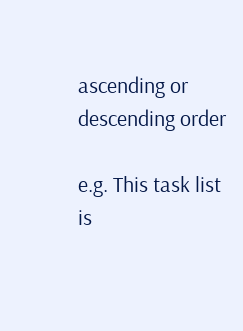ascending or descending order

e.g. This task list is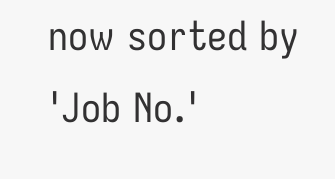now sorted by 'Job No.'